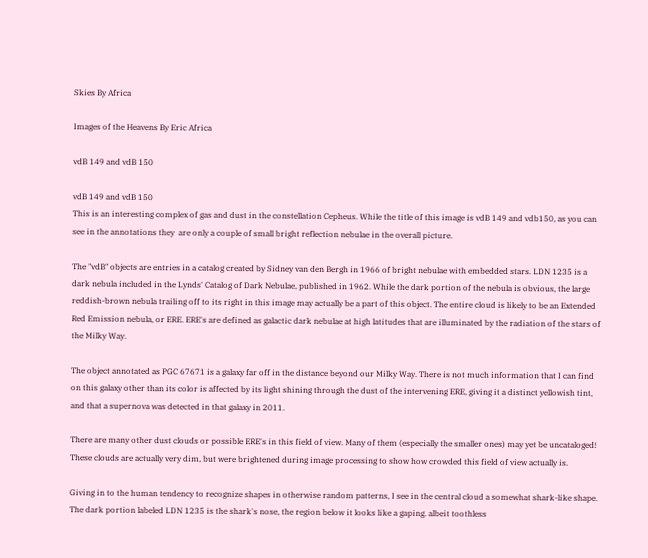Skies By Africa

Images of the Heavens By Eric Africa

vdB 149 and vdB 150

vdB 149 and vdB 150
This is an interesting complex of gas and dust in the constellation Cepheus. While the title of this image is vdB 149 and vdb150, as you can see in the annotations they  are only a couple of small bright reflection nebulae in the overall picture.

The "vdB" objects are entries in a catalog created by Sidney van den Bergh in 1966 of bright nebulae with embedded stars. LDN 1235 is a dark nebula included in the Lynds' Catalog of Dark Nebulae, published in 1962. While the dark portion of the nebula is obvious, the large reddish-brown nebula trailing off to its right in this image may actually be a part of this object. The entire cloud is likely to be an Extended Red Emission nebula, or ERE. ERE's are defined as galactic dark nebulae at high latitudes that are illuminated by the radiation of the stars of the Milky Way.

The object annotated as PGC 67671 is a galaxy far off in the distance beyond our Milky Way. There is not much information that I can find on this galaxy other than its color is affected by its light shining through the dust of the intervening ERE, giving it a distinct yellowish tint, and that a supernova was detected in that galaxy in 2011.

There are many other dust clouds or possible ERE's in this field of view. Many of them (especially the smaller ones) may yet be uncataloged! These clouds are actually very dim, but were brightened during image processing to show how crowded this field of view actually is.

Giving in to the human tendency to recognize shapes in otherwise random patterns, I see in the central cloud a somewhat shark-like shape. The dark portion labeled LDN 1235 is the shark's nose, the region below it looks like a gaping. albeit toothless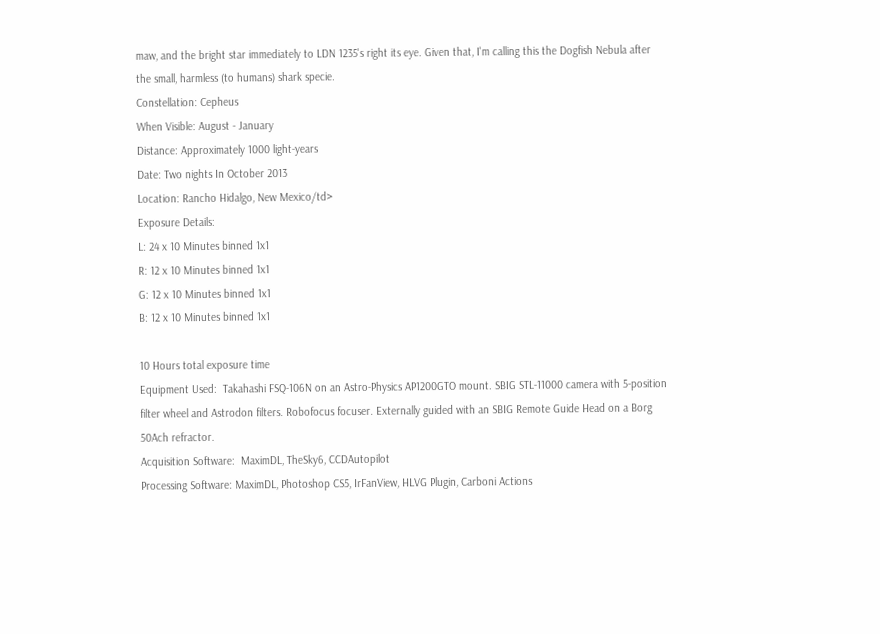maw, and the bright star immediately to LDN 1235's right its eye. Given that, I'm calling this the Dogfish Nebula after the small, harmless (to humans) shark specie.
Constellation: Cepheus
When Visible: August - January
Distance: Approximately 1000 light-years
Date: Two nights In October 2013
Location: Rancho Hidalgo, New Mexico/td>
Exposure Details:
L: 24 x 10 Minutes binned 1x1
R: 12 x 10 Minutes binned 1x1
G: 12 x 10 Minutes binned 1x1
B: 12 x 10 Minutes binned 1x1

10 Hours total exposure time
Equipment Used:  Takahashi FSQ-106N on an Astro-Physics AP1200GTO mount. SBIG STL-11000 camera with 5-position filter wheel and Astrodon filters. Robofocus focuser. Externally guided with an SBIG Remote Guide Head on a Borg 50Ach refractor.
Acquisition Software:  MaximDL, TheSky6, CCDAutopilot
Processing Software: MaximDL, Photoshop CS5, IrFanView, HLVG Plugin, Carboni Actions